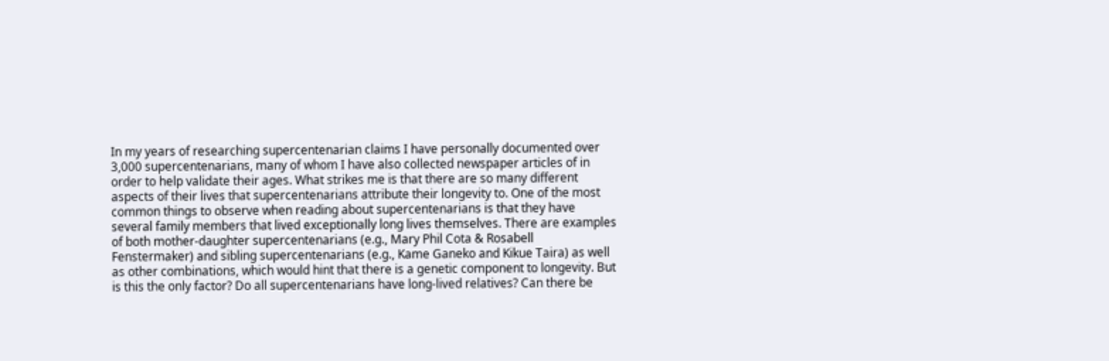In my years of researching supercentenarian claims I have personally documented over 3,000 supercentenarians, many of whom I have also collected newspaper articles of in order to help validate their ages. What strikes me is that there are so many different aspects of their lives that supercentenarians attribute their longevity to. One of the most common things to observe when reading about supercentenarians is that they have several family members that lived exceptionally long lives themselves. There are examples of both mother-daughter supercentenarians (e.g., Mary Phil Cota & Rosabell Fenstermaker) and sibling supercentenarians (e.g., Kame Ganeko and Kikue Taira) as well as other combinations, which would hint that there is a genetic component to longevity. But is this the only factor? Do all supercentenarians have long-lived relatives? Can there be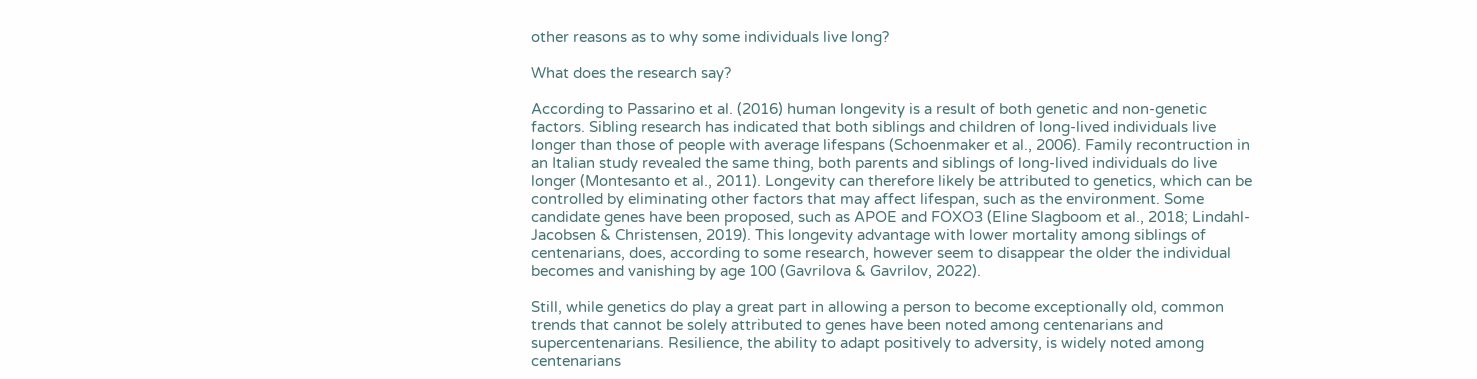other reasons as to why some individuals live long?

What does the research say?

According to Passarino et al. (2016) human longevity is a result of both genetic and non-genetic factors. Sibling research has indicated that both siblings and children of long-lived individuals live longer than those of people with average lifespans (Schoenmaker et al., 2006). Family recontruction in an Italian study revealed the same thing, both parents and siblings of long-lived individuals do live longer (Montesanto et al., 2011). Longevity can therefore likely be attributed to genetics, which can be controlled by eliminating other factors that may affect lifespan, such as the environment. Some candidate genes have been proposed, such as APOE and FOXO3 (Eline Slagboom et al., 2018; Lindahl-Jacobsen & Christensen, 2019). This longevity advantage with lower mortality among siblings of centenarians, does, according to some research, however seem to disappear the older the individual becomes and vanishing by age 100 (Gavrilova & Gavrilov, 2022).

Still, while genetics do play a great part in allowing a person to become exceptionally old, common trends that cannot be solely attributed to genes have been noted among centenarians and supercentenarians. Resilience, the ability to adapt positively to adversity, is widely noted among centenarians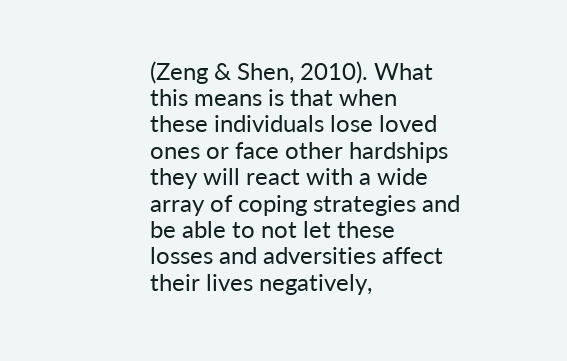(Zeng & Shen, 2010). What this means is that when these individuals lose loved ones or face other hardships they will react with a wide array of coping strategies and be able to not let these losses and adversities affect their lives negatively,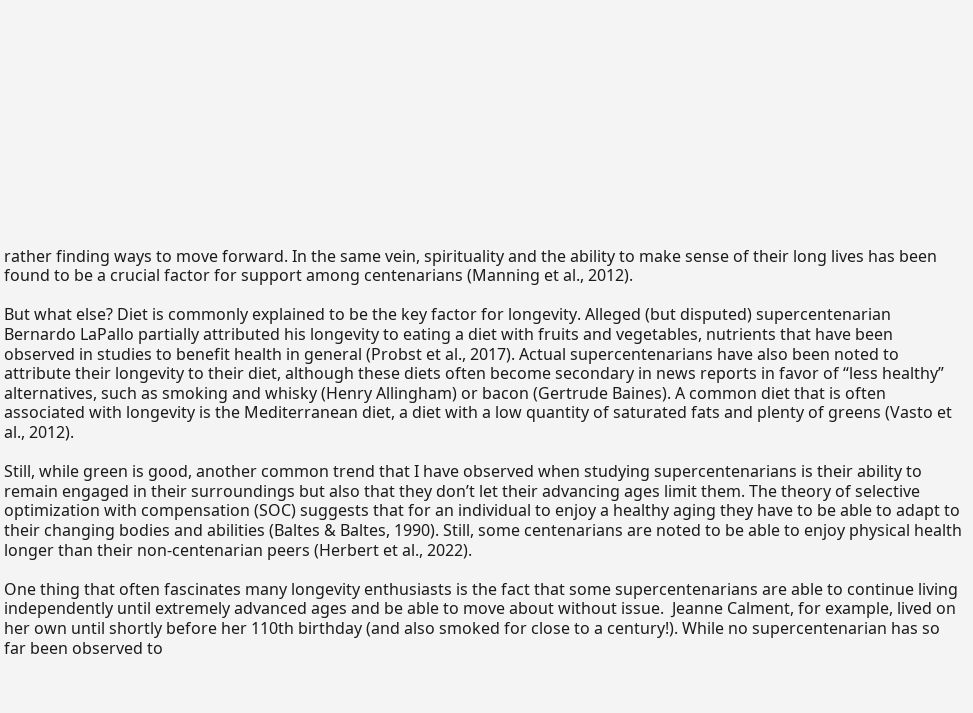rather finding ways to move forward. In the same vein, spirituality and the ability to make sense of their long lives has been found to be a crucial factor for support among centenarians (Manning et al., 2012).

But what else? Diet is commonly explained to be the key factor for longevity. Alleged (but disputed) supercentenarian Bernardo LaPallo partially attributed his longevity to eating a diet with fruits and vegetables, nutrients that have been observed in studies to benefit health in general (Probst et al., 2017). Actual supercentenarians have also been noted to attribute their longevity to their diet, although these diets often become secondary in news reports in favor of “less healthy” alternatives, such as smoking and whisky (Henry Allingham) or bacon (Gertrude Baines). A common diet that is often associated with longevity is the Mediterranean diet, a diet with a low quantity of saturated fats and plenty of greens (Vasto et al., 2012).

Still, while green is good, another common trend that I have observed when studying supercentenarians is their ability to remain engaged in their surroundings but also that they don’t let their advancing ages limit them. The theory of selective optimization with compensation (SOC) suggests that for an individual to enjoy a healthy aging they have to be able to adapt to their changing bodies and abilities (Baltes & Baltes, 1990). Still, some centenarians are noted to be able to enjoy physical health longer than their non-centenarian peers (Herbert et al., 2022).

One thing that often fascinates many longevity enthusiasts is the fact that some supercentenarians are able to continue living independently until extremely advanced ages and be able to move about without issue.  Jeanne Calment, for example, lived on her own until shortly before her 110th birthday (and also smoked for close to a century!). While no supercentenarian has so far been observed to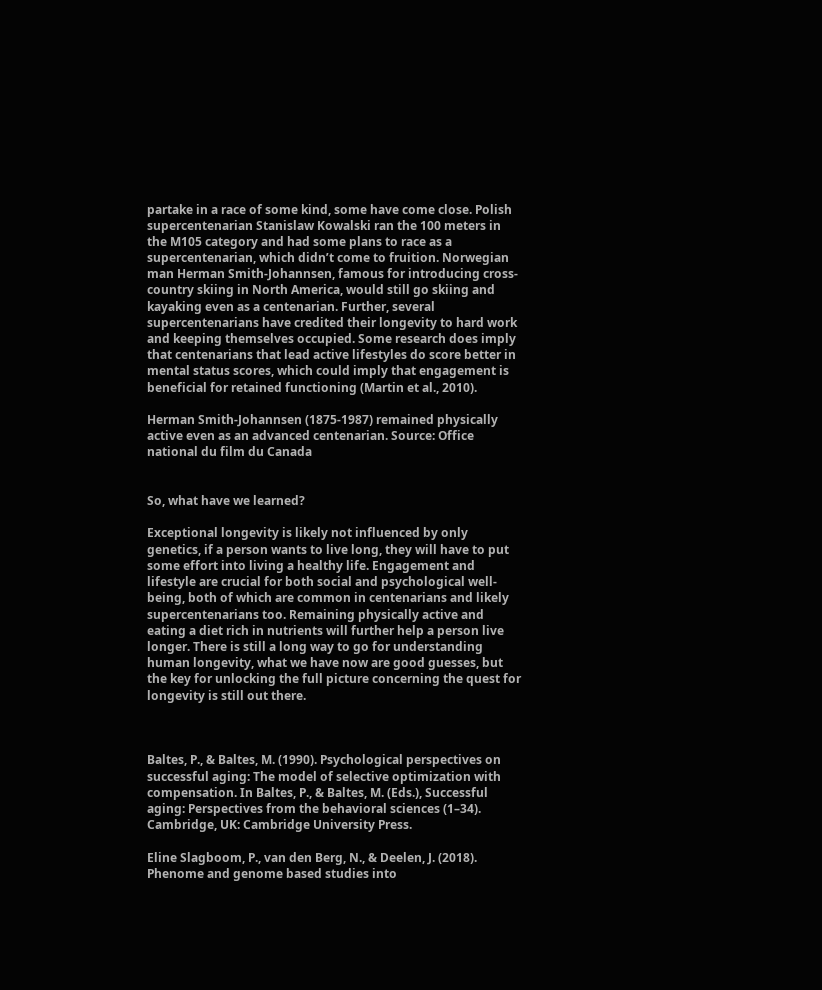partake in a race of some kind, some have come close. Polish supercentenarian Stanislaw Kowalski ran the 100 meters in the M105 category and had some plans to race as a supercentenarian, which didn’t come to fruition. Norwegian man Herman Smith-Johannsen, famous for introducing cross-country skiing in North America, would still go skiing and kayaking even as a centenarian. Further, several supercentenarians have credited their longevity to hard work and keeping themselves occupied. Some research does imply that centenarians that lead active lifestyles do score better in mental status scores, which could imply that engagement is beneficial for retained functioning (Martin et al., 2010).

Herman Smith-Johannsen (1875-1987) remained physically active even as an advanced centenarian. Source: Office national du film du Canada


So, what have we learned?

Exceptional longevity is likely not influenced by only genetics, if a person wants to live long, they will have to put some effort into living a healthy life. Engagement and lifestyle are crucial for both social and psychological well-being, both of which are common in centenarians and likely supercentenarians too. Remaining physically active and eating a diet rich in nutrients will further help a person live longer. There is still a long way to go for understanding human longevity, what we have now are good guesses, but the key for unlocking the full picture concerning the quest for longevity is still out there.



Baltes, P., & Baltes, M. (1990). Psychological perspectives on successful aging: The model of selective optimization with compensation. In Baltes, P., & Baltes, M. (Eds.), Successful aging: Perspectives from the behavioral sciences (1–34). Cambridge, UK: Cambridge University Press.

Eline Slagboom, P., van den Berg, N., & Deelen, J. (2018). Phenome and genome based studies into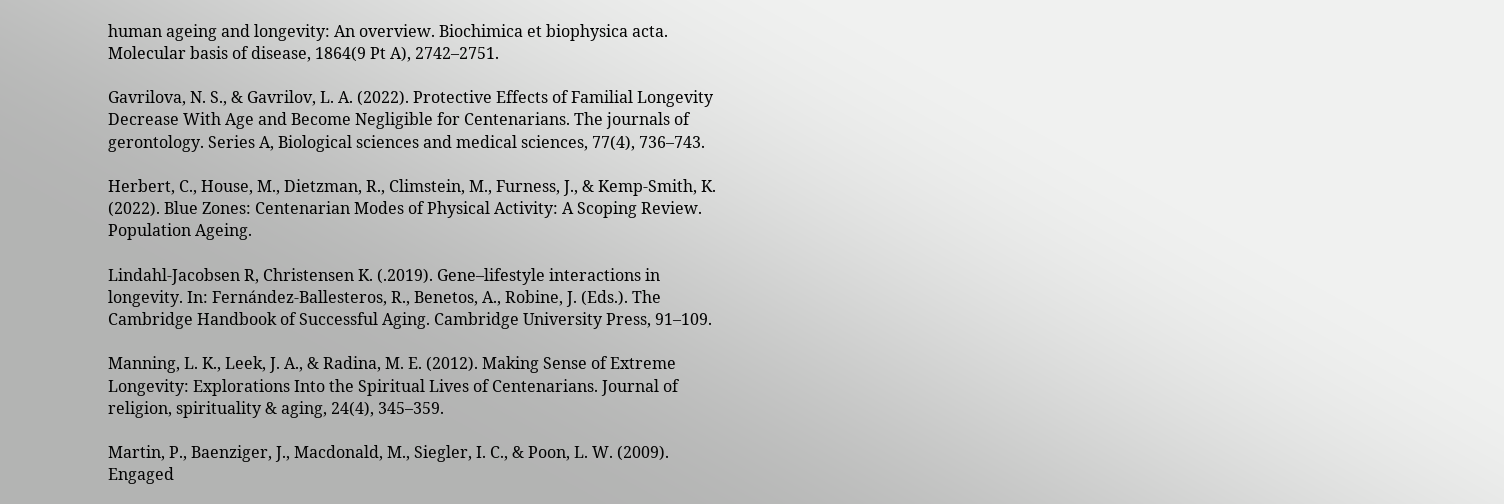human ageing and longevity: An overview. Biochimica et biophysica acta. Molecular basis of disease, 1864(9 Pt A), 2742–2751.

Gavrilova, N. S., & Gavrilov, L. A. (2022). Protective Effects of Familial Longevity Decrease With Age and Become Negligible for Centenarians. The journals of gerontology. Series A, Biological sciences and medical sciences, 77(4), 736–743.

Herbert, C., House, M., Dietzman, R., Climstein, M., Furness, J., & Kemp-Smith, K. (2022). Blue Zones: Centenarian Modes of Physical Activity: A Scoping Review. Population Ageing.

Lindahl-Jacobsen R, Christensen K. (.2019). Gene–lifestyle interactions in longevity. In: Fernández-Ballesteros, R., Benetos, A., Robine, J. (Eds.). The Cambridge Handbook of Successful Aging. Cambridge University Press, 91–109.

Manning, L. K., Leek, J. A., & Radina, M. E. (2012). Making Sense of Extreme Longevity: Explorations Into the Spiritual Lives of Centenarians. Journal of religion, spirituality & aging, 24(4), 345–359.

Martin, P., Baenziger, J., Macdonald, M., Siegler, I. C., & Poon, L. W. (2009). Engaged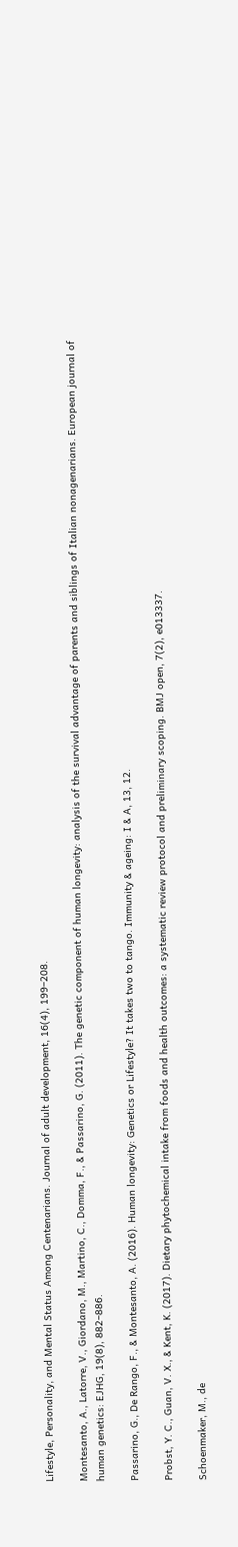Lifestyle, Personality, and Mental Status Among Centenarians. Journal of adult development, 16(4), 199–208.

Montesanto, A., Latorre, V., Giordano, M., Martino, C., Domma, F., & Passarino, G. (2011). The genetic component of human longevity: analysis of the survival advantage of parents and siblings of Italian nonagenarians. European journal of human genetics: EJHG, 19(8), 882–886.

Passarino, G., De Rango, F., & Montesanto, A. (2016). Human longevity: Genetics or Lifestyle? It takes two to tango. Immunity & ageing: I & A, 13, 12.

Probst, Y. C., Guan, V. X., & Kent, K. (2017). Dietary phytochemical intake from foods and health outcomes: a systematic review protocol and preliminary scoping. BMJ open, 7(2), e013337.

Schoenmaker, M., de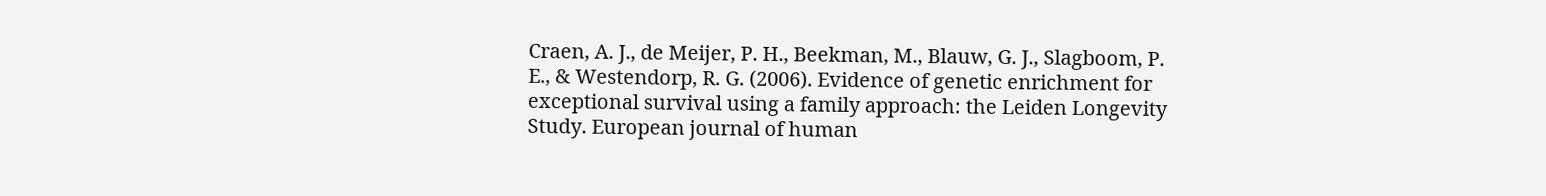Craen, A. J., de Meijer, P. H., Beekman, M., Blauw, G. J., Slagboom, P. E., & Westendorp, R. G. (2006). Evidence of genetic enrichment for exceptional survival using a family approach: the Leiden Longevity Study. European journal of human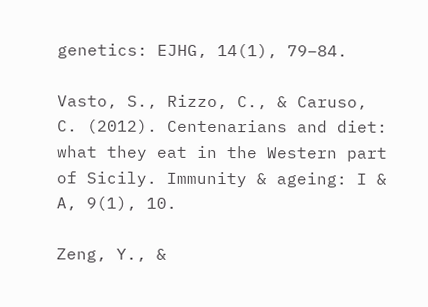genetics: EJHG, 14(1), 79–84.

Vasto, S., Rizzo, C., & Caruso, C. (2012). Centenarians and diet: what they eat in the Western part of Sicily. Immunity & ageing: I & A, 9(1), 10.

Zeng, Y., &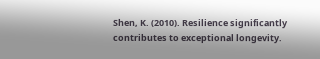Shen, K. (2010). Resilience significantly contributes to exceptional longevity.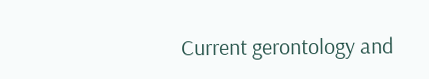Current gerontology and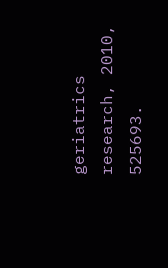geriatrics research, 2010, 525693.